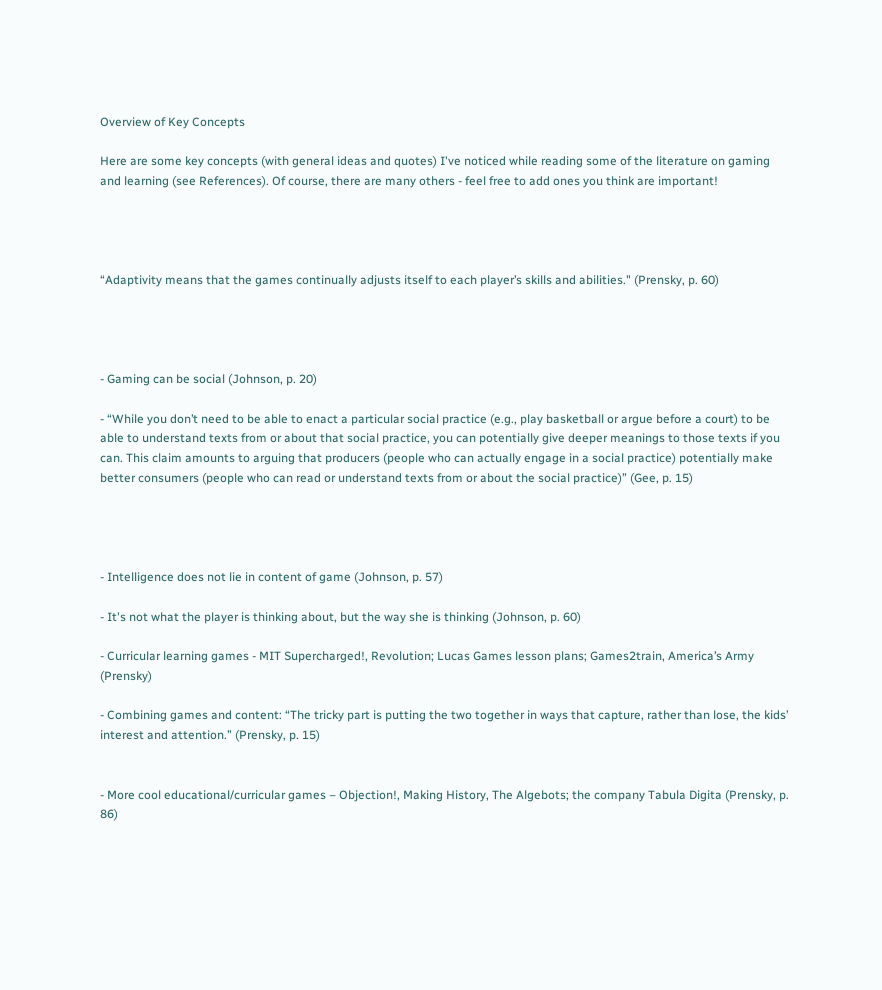Overview of Key Concepts

Here are some key concepts (with general ideas and quotes) I've noticed while reading some of the literature on gaming and learning (see References). Of course, there are many others - feel free to add ones you think are important!




“Adaptivity means that the games continually adjusts itself to each player’s skills and abilities." (Prensky, p. 60)




- Gaming can be social (Johnson, p. 20)

- “While you don’t need to be able to enact a particular social practice (e.g., play basketball or argue before a court) to be able to understand texts from or about that social practice, you can potentially give deeper meanings to those texts if you can. This claim amounts to arguing that producers (people who can actually engage in a social practice) potentially make better consumers (people who can read or understand texts from or about the social practice)” (Gee, p. 15)




- Intelligence does not lie in content of game (Johnson, p. 57)

- It's not what the player is thinking about, but the way she is thinking (Johnson, p. 60)

- Curricular learning games - MIT Supercharged!, Revolution; Lucas Games lesson plans; Games2train, America’s Army (Prensky)

- Combining games and content: “The tricky part is putting the two together in ways that capture, rather than lose, the kids’ interest and attention.” (Prensky, p. 15)


- More cool educational/curricular games – Objection!, Making History, The Algebots; the company Tabula Digita (Prensky, p. 86)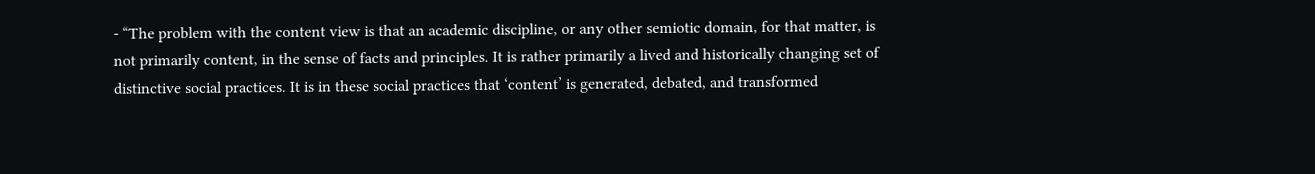- “The problem with the content view is that an academic discipline, or any other semiotic domain, for that matter, is not primarily content, in the sense of facts and principles. It is rather primarily a lived and historically changing set of distinctive social practices. It is in these social practices that ‘content’ is generated, debated, and transformed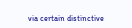via certain distinctive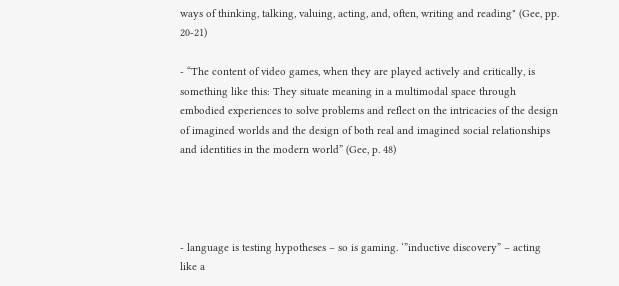ways of thinking, talking, valuing, acting, and, often, writing and reading" (Gee, pp. 20-21)

- “The content of video games, when they are played actively and critically, is something like this: They situate meaning in a multimodal space through embodied experiences to solve problems and reflect on the intricacies of the design of imagined worlds and the design of both real and imagined social relationships and identities in the modern world” (Gee, p. 48)




- language is testing hypotheses – so is gaming. ‘”inductive discovery” – acting like a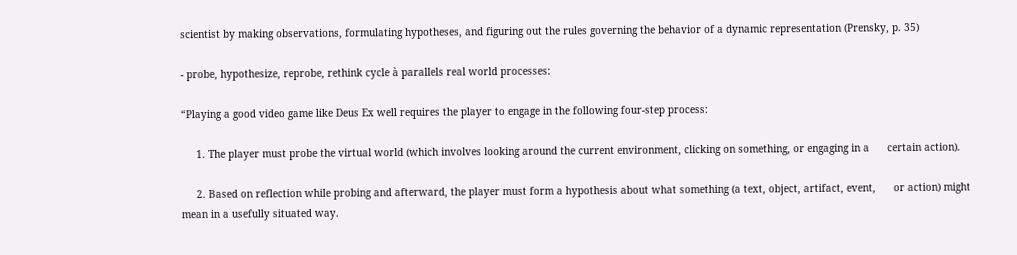scientist by making observations, formulating hypotheses, and figuring out the rules governing the behavior of a dynamic representation (Prensky, p. 35)

- probe, hypothesize, reprobe, rethink cycle à parallels real world processes:

“Playing a good video game like Deus Ex well requires the player to engage in the following four-step process:

     1. The player must probe the virtual world (which involves looking around the current environment, clicking on something, or engaging in a      certain action).

     2. Based on reflection while probing and afterward, the player must form a hypothesis about what something (a text, object, artifact, event,      or action) might mean in a usefully situated way.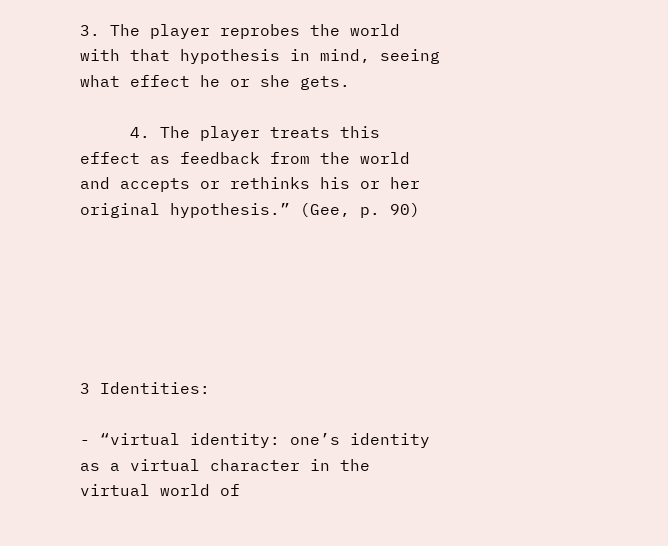3. The player reprobes the world with that hypothesis in mind, seeing what effect he or she gets.

     4. The player treats this effect as feedback from the world and accepts or rethinks his or her original hypothesis.” (Gee, p. 90)






3 Identities:

- “virtual identity: one’s identity as a virtual character in the virtual world of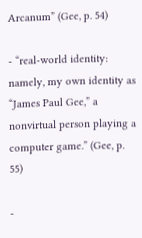Arcanum” (Gee, p. 54)

- “real-world identity: namely, my own identity as “James Paul Gee,” a nonvirtual person playing a computer game.” (Gee, p. 55)

-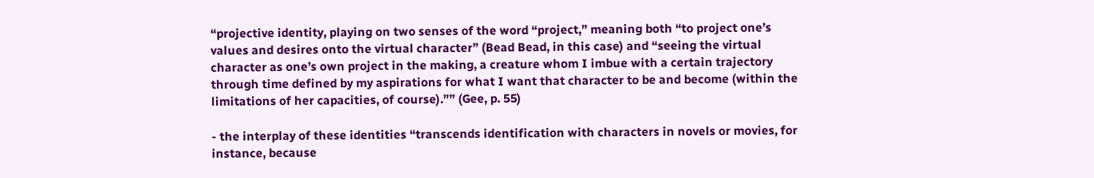“projective identity, playing on two senses of the word “project,” meaning both “to project one’s values and desires onto the virtual character” (Bead Bead, in this case) and “seeing the virtual character as one’s own project in the making, a creature whom I imbue with a certain trajectory through time defined by my aspirations for what I want that character to be and become (within the limitations of her capacities, of course).”” (Gee, p. 55)

- the interplay of these identities “transcends identification with characters in novels or movies, for instance, because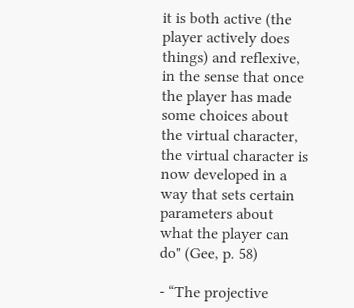it is both active (the player actively does things) and reflexive, in the sense that once the player has made some choices about the virtual character, the virtual character is now developed in a way that sets certain parameters about what the player can do" (Gee, p. 58)

- “The projective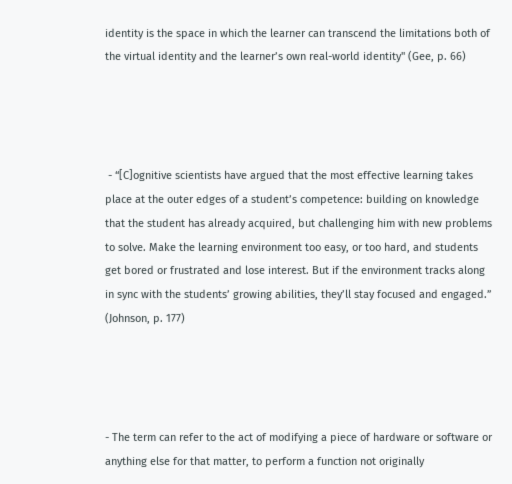identity is the space in which the learner can transcend the limitations both of the virtual identity and the learner’s own real-world identity" (Gee, p. 66)




 - “[C]ognitive scientists have argued that the most effective learning takes place at the outer edges of a student’s competence: building on knowledge that the student has already acquired, but challenging him with new problems to solve. Make the learning environment too easy, or too hard, and students get bored or frustrated and lose interest. But if the environment tracks along in sync with the students’ growing abilities, they’ll stay focused and engaged.” (Johnson, p. 177)




- The term can refer to the act of modifying a piece of hardware or software or anything else for that matter, to perform a function not originally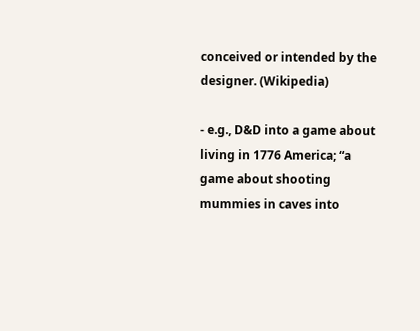conceived or intended by the designer. (Wikipedia)

- e.g., D&D into a game about living in 1776 America; “a game about shooting mummies in caves into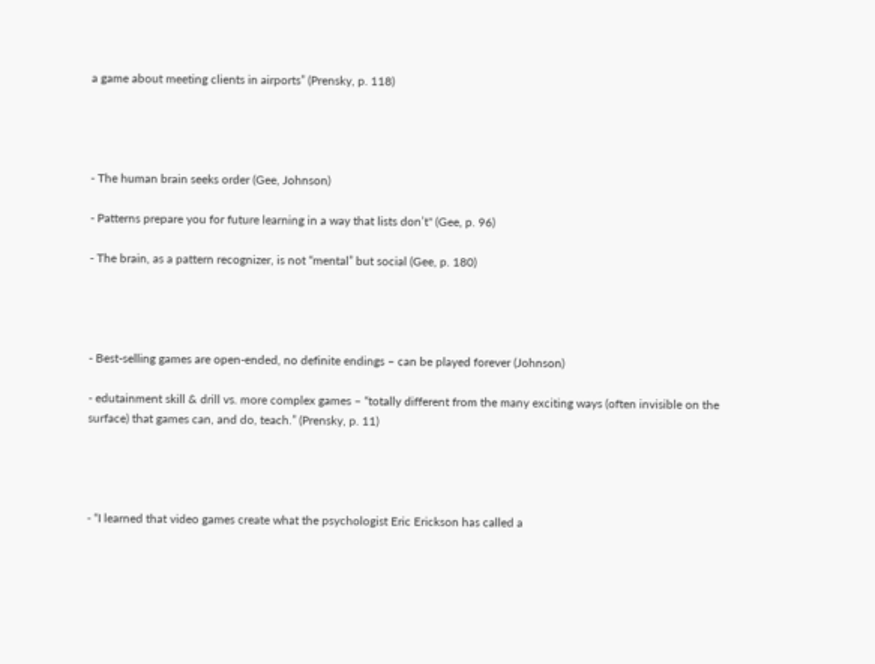a game about meeting clients in airports” (Prensky, p. 118)




- The human brain seeks order (Gee, Johnson)

- Patterns prepare you for future learning in a way that lists don’t" (Gee, p. 96)

- The brain, as a pattern recognizer, is not “mental” but social (Gee, p. 180)




- Best-selling games are open-ended, no definite endings – can be played forever (Johnson)

- edutainment skill & drill vs. more complex games – “totally different from the many exciting ways (often invisible on the surface) that games can, and do, teach.” (Prensky, p. 11)




- “I learned that video games create what the psychologist Eric Erickson has called a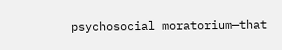psychosocial moratorium—that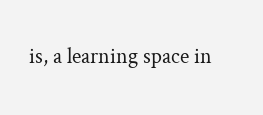is, a learning space in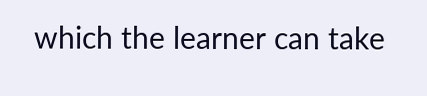which the learner can take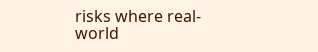risks where real-world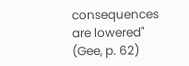consequences are lowered" (Gee, p. 62)